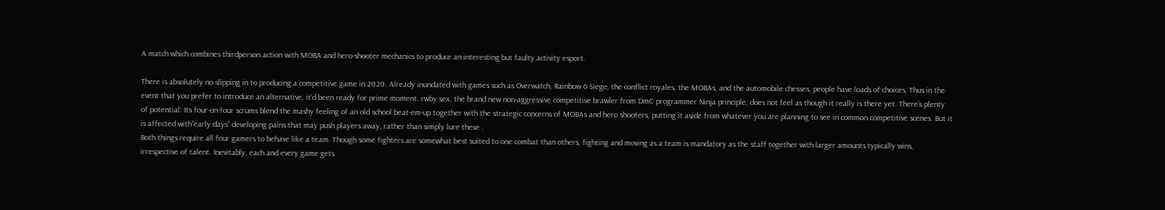A match which combines thirdperson action with MOBA and hero-shooter mechanics to produce an interesting but faulty activity esport.

There is absolutely no slipping in to producing a competitive game in 2020. Already inundated with games such as Overwatch, Rainbow 6 Siege, the conflict royales, the MOBAs, and the automobile chesses, people have loads of choices, Thus in the event that you prefer to introduce an alternative, it’d been ready for prime moment. rwby sex, the brand new non-aggressive competitive brawler from DmC programmer Ninja principle, does not feel as though it really is there yet. There’s plenty of potential: Its four-on-four scrums blend the mashy feeling of an old school beat-em-up together with the strategic concerns of MOBAs and hero shooters, putting it aside from whatever you are planning to see in common competitive scenes. But it is affected with”early days” developing pains that may push players away, rather than simply lure these .
Both things require all four gamers to behave like a team. Though some fighters are somewhat best suited to one combat than others, fighting and moving as a team is mandatory as the staff together with larger amounts typically wins, irrespective of talent. Inevitably, each and every game gets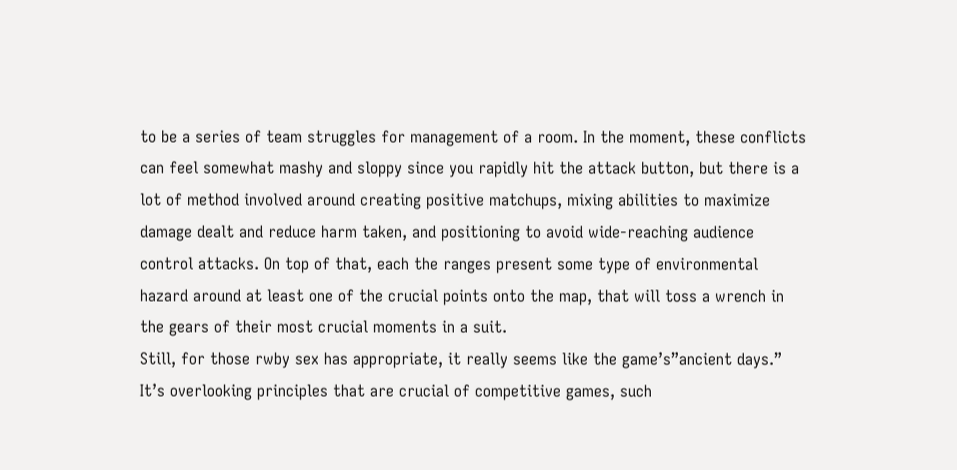to be a series of team struggles for management of a room. In the moment, these conflicts can feel somewhat mashy and sloppy since you rapidly hit the attack button, but there is a lot of method involved around creating positive matchups, mixing abilities to maximize damage dealt and reduce harm taken, and positioning to avoid wide-reaching audience control attacks. On top of that, each the ranges present some type of environmental hazard around at least one of the crucial points onto the map, that will toss a wrench in the gears of their most crucial moments in a suit.
Still, for those rwby sex has appropriate, it really seems like the game’s”ancient days.” It’s overlooking principles that are crucial of competitive games, such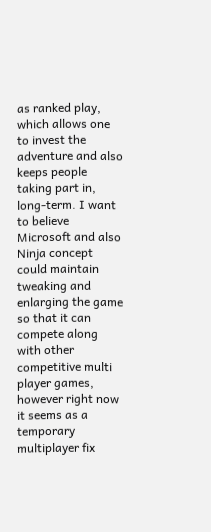as ranked play, which allows one to invest the adventure and also keeps people taking part in, long-term. I want to believe Microsoft and also Ninja concept could maintain tweaking and enlarging the game so that it can compete along with other competitive multi player games, however right now it seems as a temporary multiplayer fix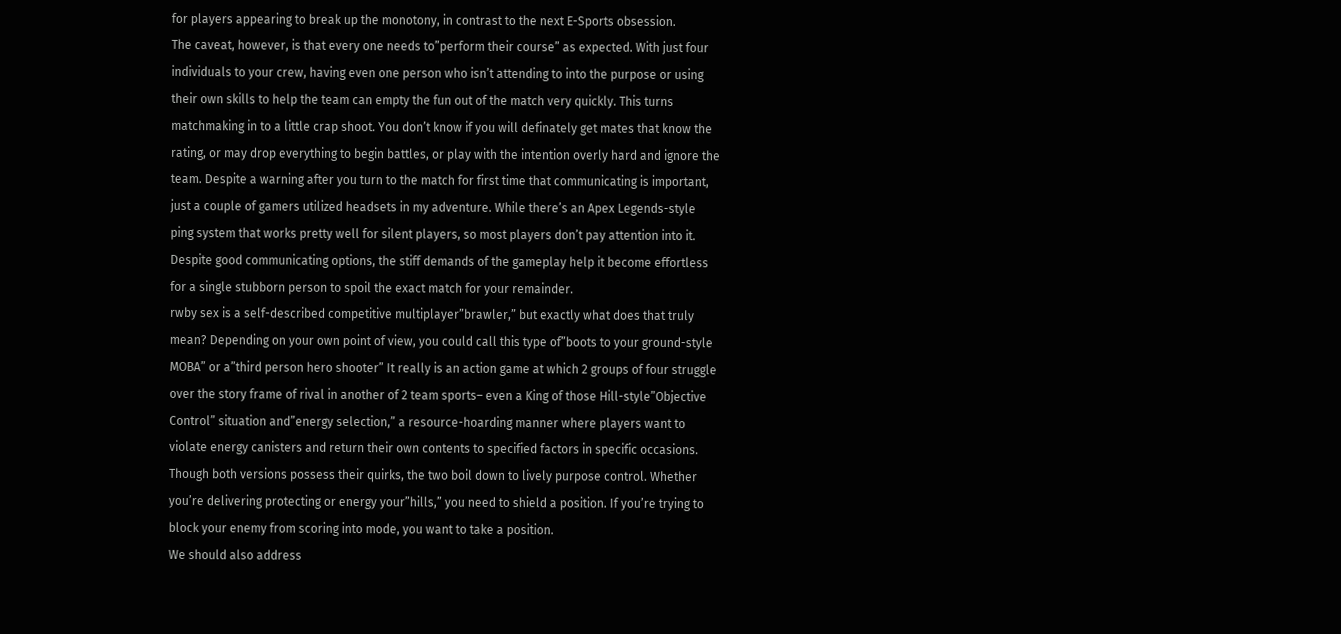for players appearing to break up the monotony, in contrast to the next E-Sports obsession.
The caveat, however, is that every one needs to”perform their course” as expected. With just four individuals to your crew, having even one person who isn’t attending to into the purpose or using their own skills to help the team can empty the fun out of the match very quickly. This turns matchmaking in to a little crap shoot. You don’t know if you will definately get mates that know the rating, or may drop everything to begin battles, or play with the intention overly hard and ignore the team. Despite a warning after you turn to the match for first time that communicating is important, just a couple of gamers utilized headsets in my adventure. While there’s an Apex Legends-style ping system that works pretty well for silent players, so most players don’t pay attention into it. Despite good communicating options, the stiff demands of the gameplay help it become effortless for a single stubborn person to spoil the exact match for your remainder.
rwby sex is a self-described competitive multiplayer”brawler,” but exactly what does that truly mean? Depending on your own point of view, you could call this type of”boots to your ground-style MOBA” or a”third person hero shooter” It really is an action game at which 2 groups of four struggle over the story frame of rival in another of 2 team sports– even a King of those Hill-style”Objective Control” situation and”energy selection,” a resource-hoarding manner where players want to violate energy canisters and return their own contents to specified factors in specific occasions. Though both versions possess their quirks, the two boil down to lively purpose control. Whether you’re delivering protecting or energy your”hills,” you need to shield a position. If you’re trying to block your enemy from scoring into mode, you want to take a position.
We should also address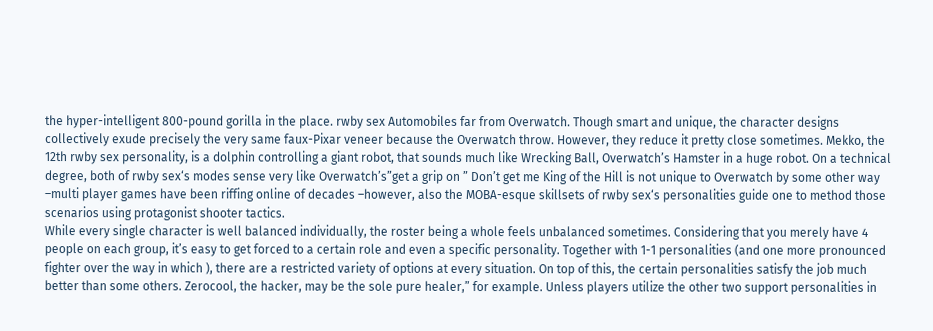the hyper-intelligent 800-pound gorilla in the place. rwby sex Automobiles far from Overwatch. Though smart and unique, the character designs collectively exude precisely the very same faux-Pixar veneer because the Overwatch throw. However, they reduce it pretty close sometimes. Mekko, the 12th rwby sex personality, is a dolphin controlling a giant robot, that sounds much like Wrecking Ball, Overwatch’s Hamster in a huge robot. On a technical degree, both of rwby sex‘s modes sense very like Overwatch’s”get a grip on ” Don’t get me King of the Hill is not unique to Overwatch by some other way –multi player games have been riffing online of decades –however, also the MOBA-esque skillsets of rwby sex‘s personalities guide one to method those scenarios using protagonist shooter tactics.
While every single character is well balanced individually, the roster being a whole feels unbalanced sometimes. Considering that you merely have 4 people on each group, it’s easy to get forced to a certain role and even a specific personality. Together with 1-1 personalities (and one more pronounced fighter over the way in which ), there are a restricted variety of options at every situation. On top of this, the certain personalities satisfy the job much better than some others. Zerocool, the hacker, may be the sole pure healer,” for example. Unless players utilize the other two support personalities in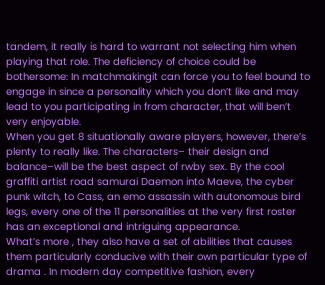tandem, it really is hard to warrant not selecting him when playing that role. The deficiency of choice could be bothersome: In matchmakingit can force you to feel bound to engage in since a personality which you don’t like and may lead to you participating in from character, that will ben’t very enjoyable.
When you get 8 situationally aware players, however, there’s plenty to really like. The characters– their design and balance–will be the best aspect of rwby sex. By the cool graffiti artist road samurai Daemon into Maeve, the cyber punk witch, to Cass, an emo assassin with autonomous bird legs, every one of the 11 personalities at the very first roster has an exceptional and intriguing appearance.
What’s more , they also have a set of abilities that causes them particularly conducive with their own particular type of drama . In modern day competitive fashion, every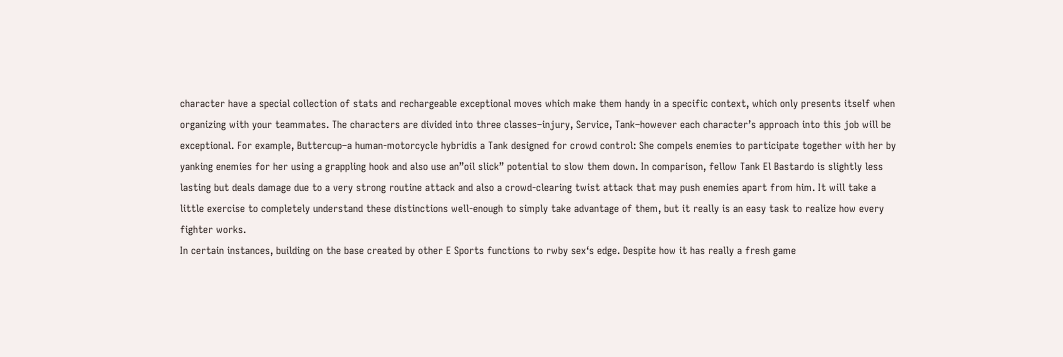character have a special collection of stats and rechargeable exceptional moves which make them handy in a specific context, which only presents itself when organizing with your teammates. The characters are divided into three classes–injury, Service, Tank–however each character’s approach into this job will be exceptional. For example, Buttercup–a human-motorcycle hybridis a Tank designed for crowd control: She compels enemies to participate together with her by yanking enemies for her using a grappling hook and also use an”oil slick” potential to slow them down. In comparison, fellow Tank El Bastardo is slightly less lasting but deals damage due to a very strong routine attack and also a crowd-clearing twist attack that may push enemies apart from him. It will take a little exercise to completely understand these distinctions well-enough to simply take advantage of them, but it really is an easy task to realize how every fighter works.
In certain instances, building on the base created by other E Sports functions to rwby sex‘s edge. Despite how it has really a fresh game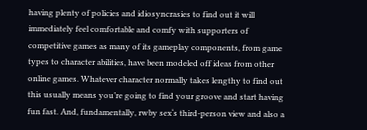having plenty of policies and idiosyncrasies to find out it will immediately feel comfortable and comfy with supporters of competitive games as many of its gameplay components, from game types to character abilities, have been modeled off ideas from other online games. Whatever character normally takes lengthy to find out this usually means you’re going to find your groove and start having fun fast. And, fundamentally, rwby sex‘s third-person view and also a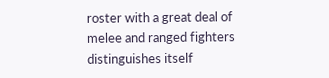roster with a great deal of melee and ranged fighters distinguishes itself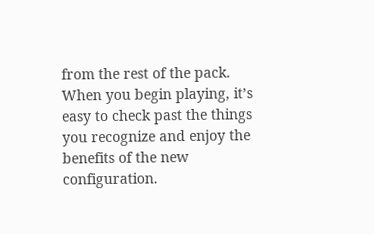from the rest of the pack. When you begin playing, it’s easy to check past the things you recognize and enjoy the benefits of the new configuration.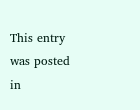This entry was posted in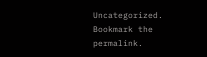Uncategorized. Bookmark the permalink.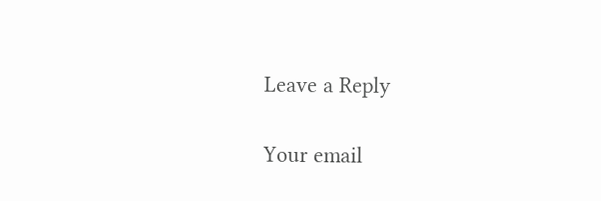Leave a Reply

Your email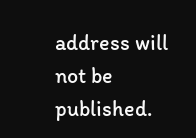address will not be published.